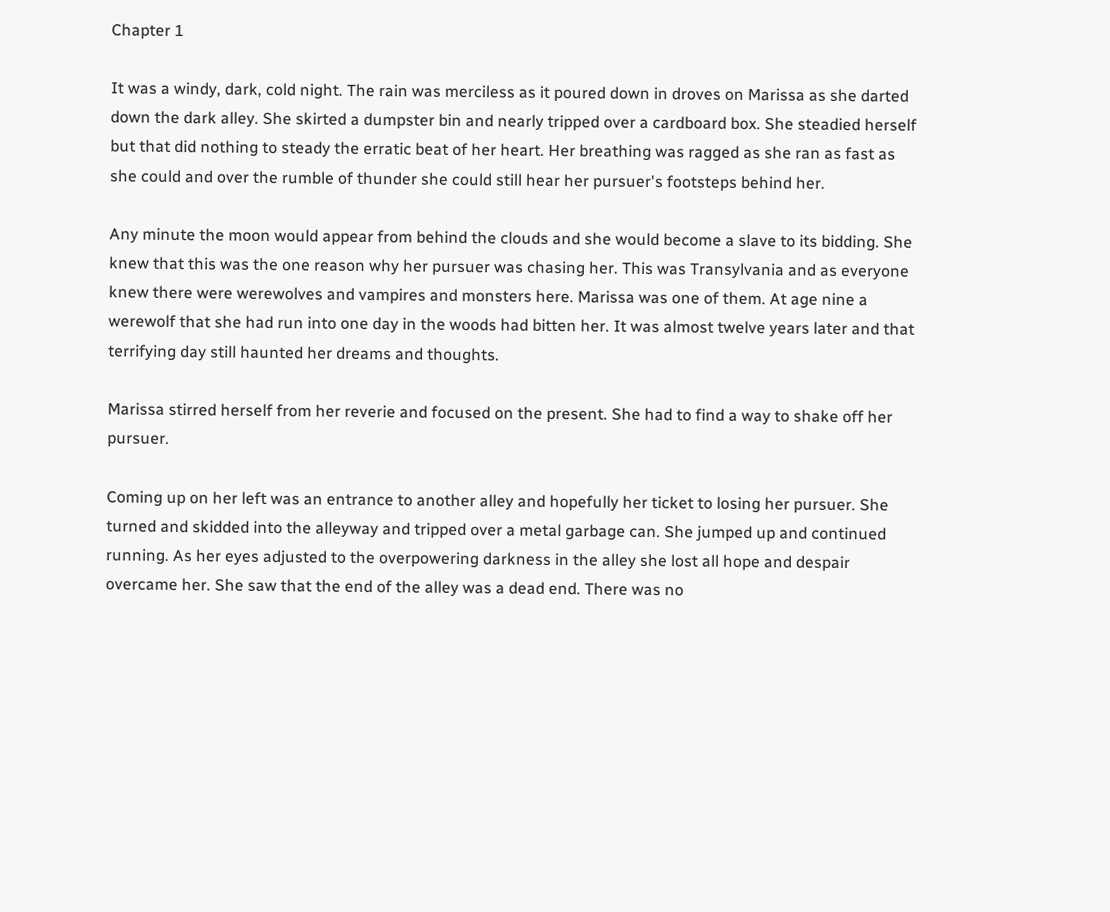Chapter 1

It was a windy, dark, cold night. The rain was merciless as it poured down in droves on Marissa as she darted down the dark alley. She skirted a dumpster bin and nearly tripped over a cardboard box. She steadied herself but that did nothing to steady the erratic beat of her heart. Her breathing was ragged as she ran as fast as she could and over the rumble of thunder she could still hear her pursuer's footsteps behind her.

Any minute the moon would appear from behind the clouds and she would become a slave to its bidding. She knew that this was the one reason why her pursuer was chasing her. This was Transylvania and as everyone knew there were werewolves and vampires and monsters here. Marissa was one of them. At age nine a werewolf that she had run into one day in the woods had bitten her. It was almost twelve years later and that terrifying day still haunted her dreams and thoughts.

Marissa stirred herself from her reverie and focused on the present. She had to find a way to shake off her pursuer.

Coming up on her left was an entrance to another alley and hopefully her ticket to losing her pursuer. She turned and skidded into the alleyway and tripped over a metal garbage can. She jumped up and continued running. As her eyes adjusted to the overpowering darkness in the alley she lost all hope and despair overcame her. She saw that the end of the alley was a dead end. There was no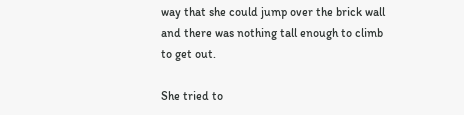way that she could jump over the brick wall and there was nothing tall enough to climb to get out.

She tried to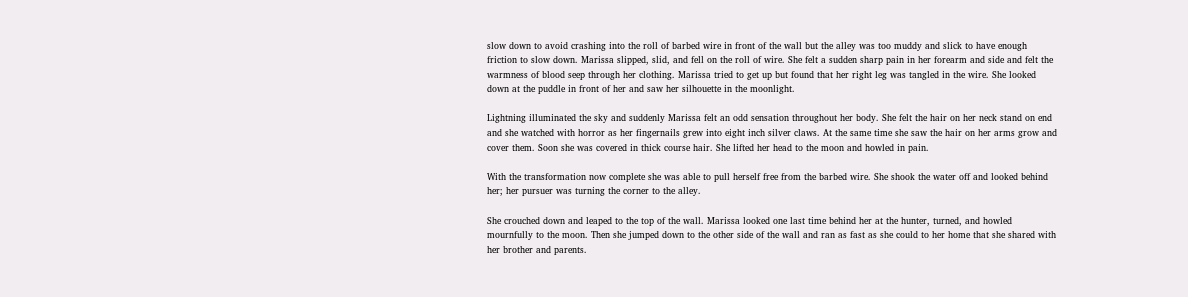slow down to avoid crashing into the roll of barbed wire in front of the wall but the alley was too muddy and slick to have enough friction to slow down. Marissa slipped, slid, and fell on the roll of wire. She felt a sudden sharp pain in her forearm and side and felt the warmness of blood seep through her clothing. Marissa tried to get up but found that her right leg was tangled in the wire. She looked down at the puddle in front of her and saw her silhouette in the moonlight.

Lightning illuminated the sky and suddenly Marissa felt an odd sensation throughout her body. She felt the hair on her neck stand on end and she watched with horror as her fingernails grew into eight inch silver claws. At the same time she saw the hair on her arms grow and cover them. Soon she was covered in thick course hair. She lifted her head to the moon and howled in pain.

With the transformation now complete she was able to pull herself free from the barbed wire. She shook the water off and looked behind her; her pursuer was turning the corner to the alley.

She crouched down and leaped to the top of the wall. Marissa looked one last time behind her at the hunter, turned, and howled mournfully to the moon. Then she jumped down to the other side of the wall and ran as fast as she could to her home that she shared with her brother and parents.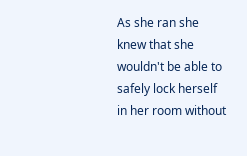As she ran she knew that she wouldn't be able to safely lock herself in her room without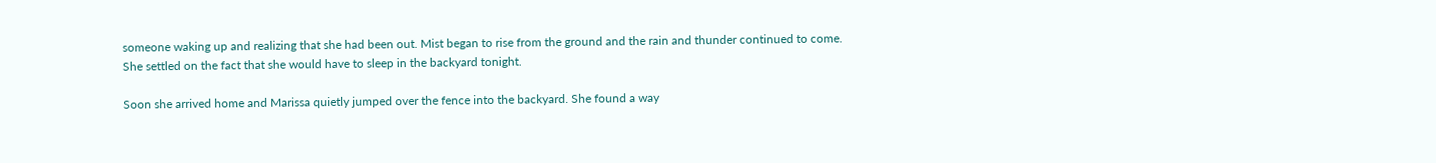someone waking up and realizing that she had been out. Mist began to rise from the ground and the rain and thunder continued to come. She settled on the fact that she would have to sleep in the backyard tonight.

Soon she arrived home and Marissa quietly jumped over the fence into the backyard. She found a way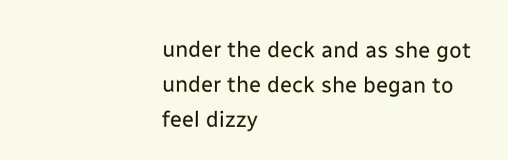under the deck and as she got under the deck she began to feel dizzy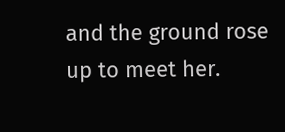and the ground rose up to meet her.